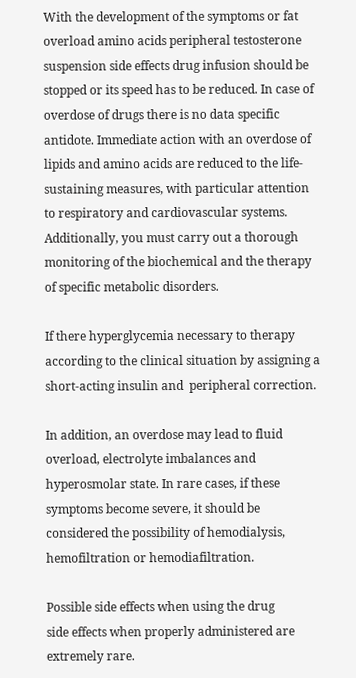With the development of the symptoms or fat overload amino acids peripheral testosterone suspension side effects drug infusion should be stopped or its speed has to be reduced. In case of overdose of drugs there is no data specific antidote. Immediate action with an overdose of lipids and amino acids are reduced to the life-sustaining measures, with particular attention to respiratory and cardiovascular systems. Additionally, you must carry out a thorough monitoring of the biochemical and the therapy of specific metabolic disorders.

If there hyperglycemia necessary to therapy according to the clinical situation by assigning a short-acting insulin and  peripheral correction.

In addition, an overdose may lead to fluid overload, electrolyte imbalances and hyperosmolar state. In rare cases, if these symptoms become severe, it should be considered the possibility of hemodialysis, hemofiltration or hemodiafiltration.

Possible side effects when using the drug
side effects when properly administered are extremely rare.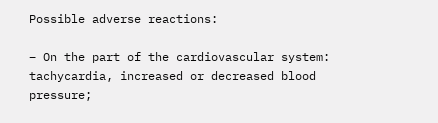Possible adverse reactions:

– On the part of the cardiovascular system: tachycardia, increased or decreased blood pressure;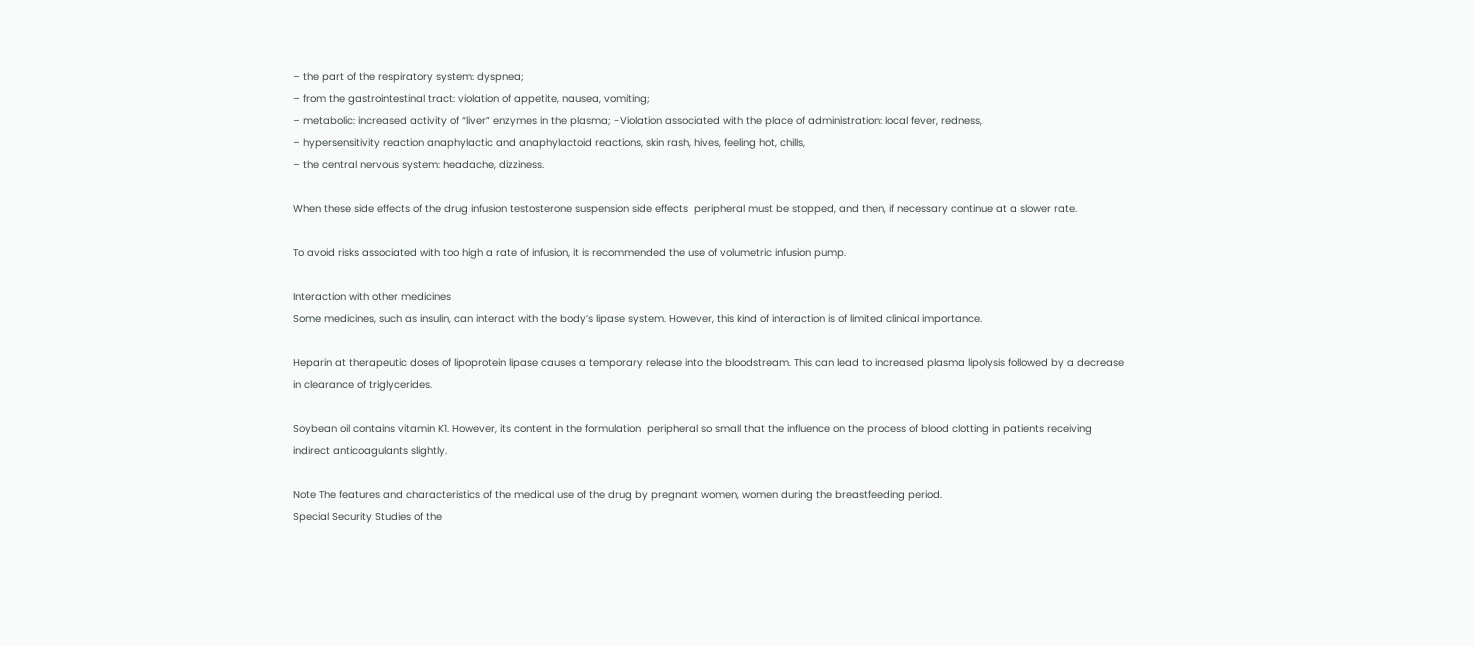– the part of the respiratory system: dyspnea;
– from the gastrointestinal tract: violation of appetite, nausea, vomiting;
– metabolic: increased activity of “liver” enzymes in the plasma; -Violation associated with the place of administration: local fever, redness,
– hypersensitivity reaction anaphylactic and anaphylactoid reactions, skin rash, hives, feeling hot, chills,
– the central nervous system: headache, dizziness.

When these side effects of the drug infusion testosterone suspension side effects  peripheral must be stopped, and then, if necessary continue at a slower rate.

To avoid risks associated with too high a rate of infusion, it is recommended the use of volumetric infusion pump.

Interaction with other medicines
Some medicines, such as insulin, can interact with the body’s lipase system. However, this kind of interaction is of limited clinical importance.

Heparin at therapeutic doses of lipoprotein lipase causes a temporary release into the bloodstream. This can lead to increased plasma lipolysis followed by a decrease in clearance of triglycerides.

Soybean oil contains vitamin K1. However, its content in the formulation  peripheral so small that the influence on the process of blood clotting in patients receiving indirect anticoagulants slightly.

Note The features and characteristics of the medical use of the drug by pregnant women, women during the breastfeeding period.
Special Security Studies of the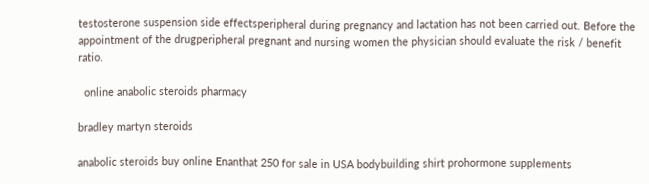testosterone suspension side effectsperipheral during pregnancy and lactation has not been carried out. Before the appointment of the drugperipheral pregnant and nursing women the physician should evaluate the risk / benefit ratio.

  online anabolic steroids pharmacy

bradley martyn steroids

anabolic steroids buy online Enanthat 250 for sale in USA bodybuilding shirt prohormone supplements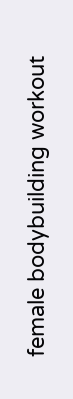female bodybuilding workout